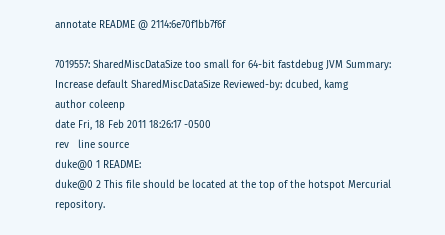annotate README @ 2114:6e70f1bb7f6f

7019557: SharedMiscDataSize too small for 64-bit fastdebug JVM Summary: Increase default SharedMiscDataSize Reviewed-by: dcubed, kamg
author coleenp
date Fri, 18 Feb 2011 18:26:17 -0500
rev   line source
duke@0 1 README:
duke@0 2 This file should be located at the top of the hotspot Mercurial repository.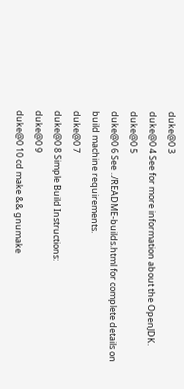duke@0 3
duke@0 4 See for more information about the OpenJDK.
duke@0 5
duke@0 6 See ../README-builds.html for complete details on build machine requirements.
duke@0 7
duke@0 8 Simple Build Instructions:
duke@0 9
duke@0 10 cd make && gnumake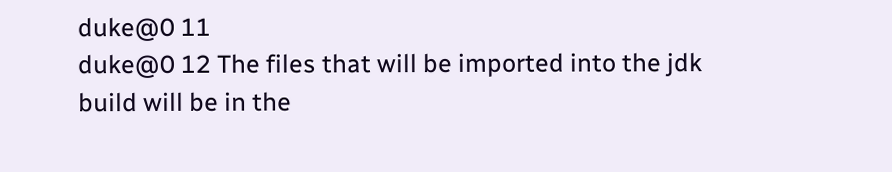duke@0 11
duke@0 12 The files that will be imported into the jdk build will be in the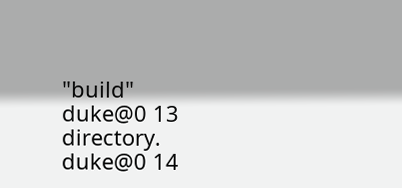"build"
duke@0 13 directory.
duke@0 14